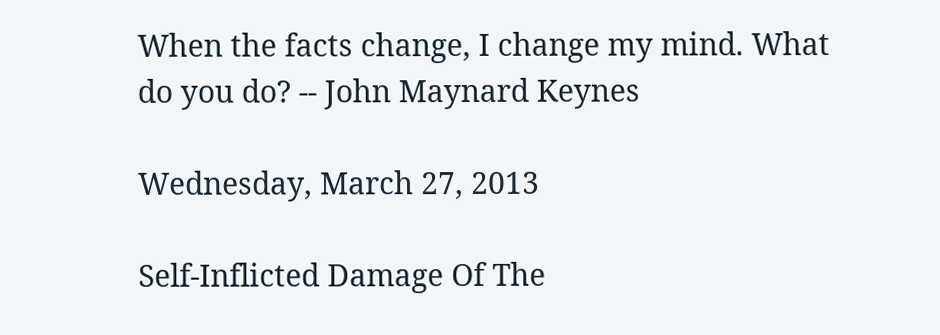When the facts change, I change my mind. What do you do? -- John Maynard Keynes

Wednesday, March 27, 2013

Self-Inflicted Damage Of The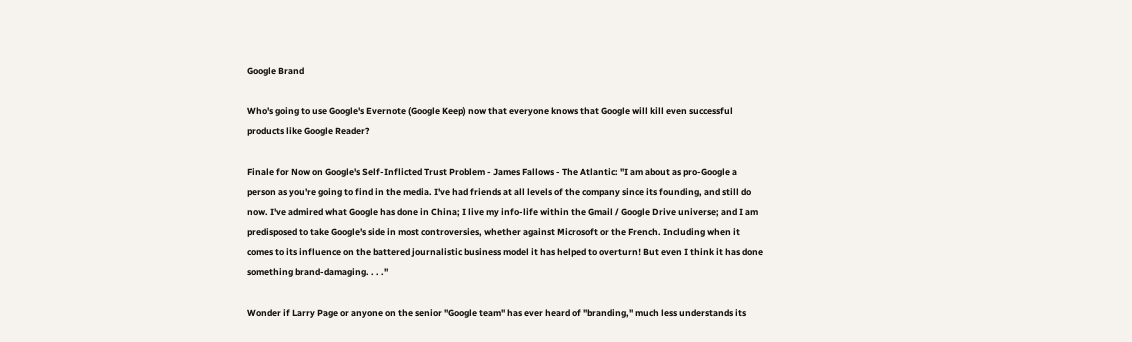Google Brand

Who's going to use Google's Evernote (Google Keep) now that everyone knows that Google will kill even successful products like Google Reader?

Finale for Now on Google's Self-Inflicted Trust Problem - James Fallows - The Atlantic: "I am about as pro-Google a person as you're going to find in the media. I've had friends at all levels of the company since its founding, and still do now. I've admired what Google has done in China; I live my info-life within the Gmail / Google Drive universe; and I am predisposed to take Google's side in most controversies, whether against Microsoft or the French. Including when it comes to its influence on the battered journalistic business model it has helped to overturn! But even I think it has done something brand-damaging. . . ."

Wonder if Larry Page or anyone on the senior "Google team" has ever heard of "branding," much less understands its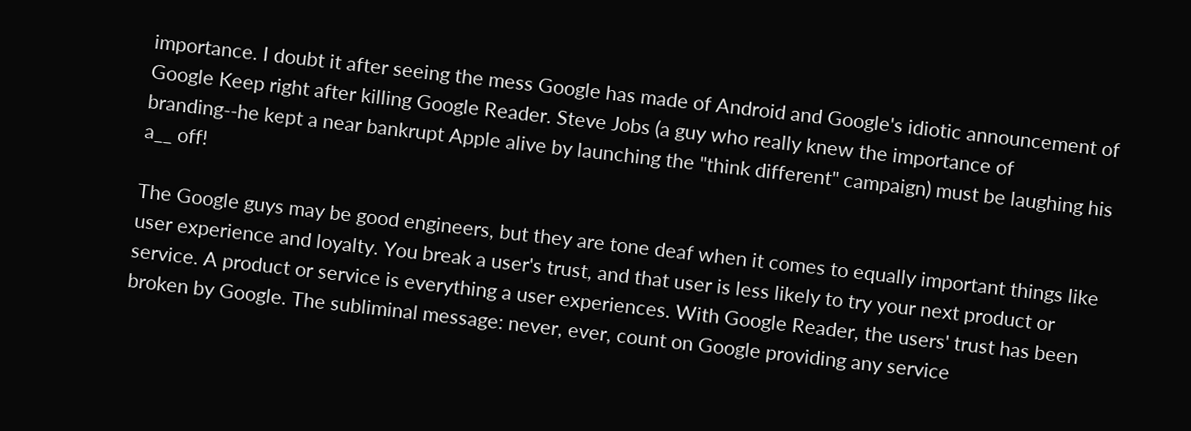importance. I doubt it after seeing the mess Google has made of Android and Google's idiotic announcement of Google Keep right after killing Google Reader. Steve Jobs (a guy who really knew the importance of branding--he kept a near bankrupt Apple alive by launching the "think different" campaign) must be laughing his a__ off!

The Google guys may be good engineers, but they are tone deaf when it comes to equally important things like user experience and loyalty. You break a user's trust, and that user is less likely to try your next product or service. A product or service is everything a user experiences. With Google Reader, the users' trust has been broken by Google. The subliminal message: never, ever, count on Google providing any service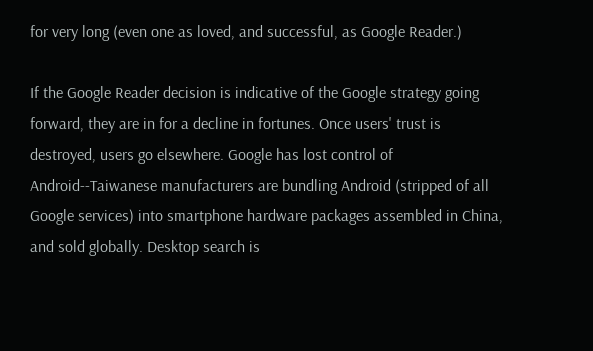for very long (even one as loved, and successful, as Google Reader.)

If the Google Reader decision is indicative of the Google strategy going forward, they are in for a decline in fortunes. Once users' trust is destroyed, users go elsewhere. Google has lost control of Android--Taiwanese manufacturers are bundling Android (stripped of all Google services) into smartphone hardware packages assembled in China, and sold globally. Desktop search is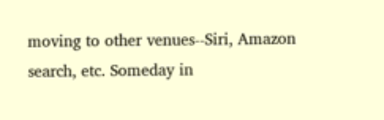moving to other venues--Siri, Amazon search, etc. Someday in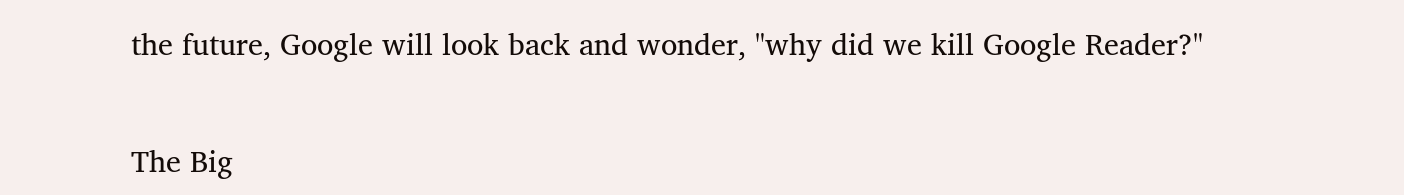the future, Google will look back and wonder, "why did we kill Google Reader?"


The Big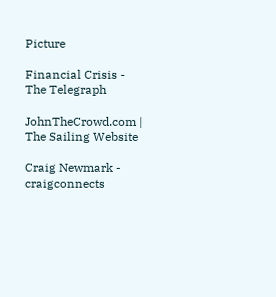Picture

Financial Crisis - The Telegraph

JohnTheCrowd.com | The Sailing Website

Craig Newmark - craigconnects